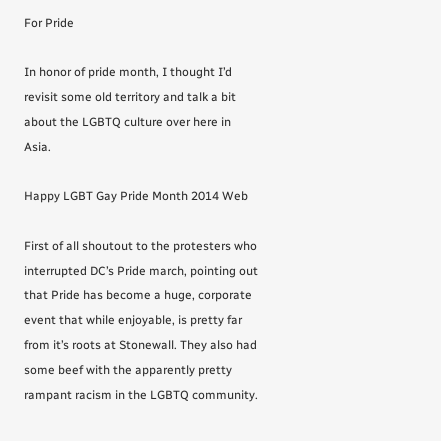For Pride

In honor of pride month, I thought I’d revisit some old territory and talk a bit about the LGBTQ culture over here in Asia.

Happy LGBT Gay Pride Month 2014 Web

First of all shoutout to the protesters who interrupted DC’s Pride march, pointing out that Pride has become a huge, corporate event that while enjoyable, is pretty far from it’s roots at Stonewall. They also had some beef with the apparently pretty rampant racism in the LGBTQ community.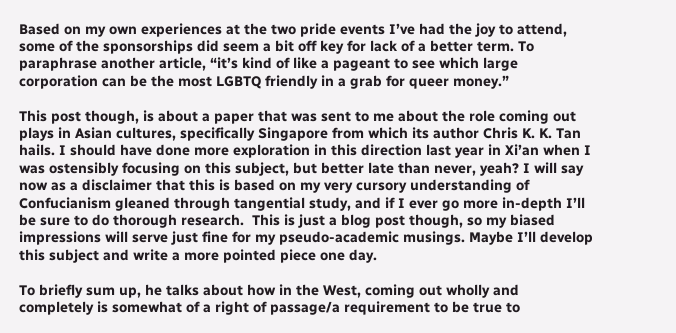Based on my own experiences at the two pride events I’ve had the joy to attend, some of the sponsorships did seem a bit off key for lack of a better term. To paraphrase another article, “it’s kind of like a pageant to see which large corporation can be the most LGBTQ friendly in a grab for queer money.”

This post though, is about a paper that was sent to me about the role coming out plays in Asian cultures, specifically Singapore from which its author Chris K. K. Tan hails. I should have done more exploration in this direction last year in Xi’an when I was ostensibly focusing on this subject, but better late than never, yeah? I will say now as a disclaimer that this is based on my very cursory understanding of Confucianism gleaned through tangential study, and if I ever go more in-depth I’ll be sure to do thorough research.  This is just a blog post though, so my biased impressions will serve just fine for my pseudo-academic musings. Maybe I’ll develop this subject and write a more pointed piece one day.

To briefly sum up, he talks about how in the West, coming out wholly and completely is somewhat of a right of passage/a requirement to be true to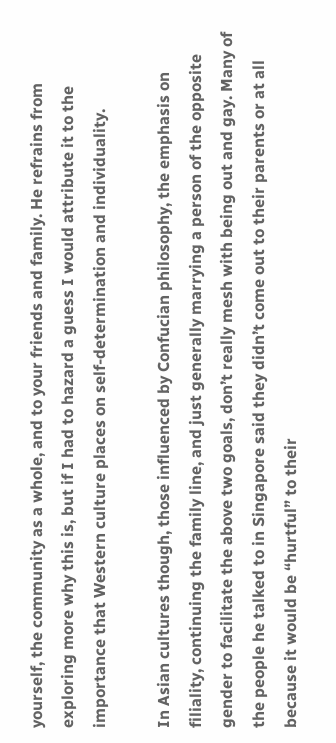yourself, the community as a whole, and to your friends and family. He refrains from exploring more why this is, but if I had to hazard a guess I would attribute it to the importance that Western culture places on self-determination and individuality.

In Asian cultures though, those influenced by Confucian philosophy, the emphasis on filiality, continuing the family line, and just generally marrying a person of the opposite gender to facilitate the above two goals, don’t really mesh with being out and gay. Many of the people he talked to in Singapore said they didn’t come out to their parents or at all because it would be “hurtful” to their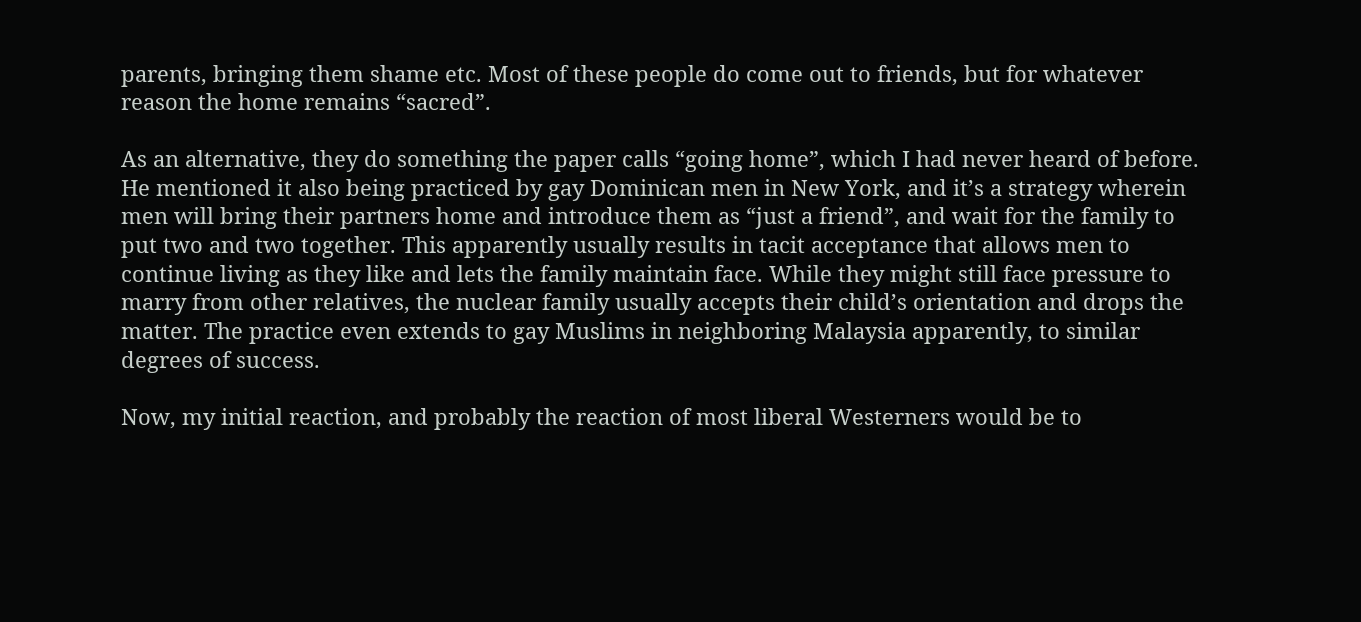parents, bringing them shame etc. Most of these people do come out to friends, but for whatever reason the home remains “sacred”.

As an alternative, they do something the paper calls “going home”, which I had never heard of before.  He mentioned it also being practiced by gay Dominican men in New York, and it’s a strategy wherein men will bring their partners home and introduce them as “just a friend”, and wait for the family to put two and two together. This apparently usually results in tacit acceptance that allows men to continue living as they like and lets the family maintain face. While they might still face pressure to marry from other relatives, the nuclear family usually accepts their child’s orientation and drops the matter. The practice even extends to gay Muslims in neighboring Malaysia apparently, to similar degrees of success.

Now, my initial reaction, and probably the reaction of most liberal Westerners would be to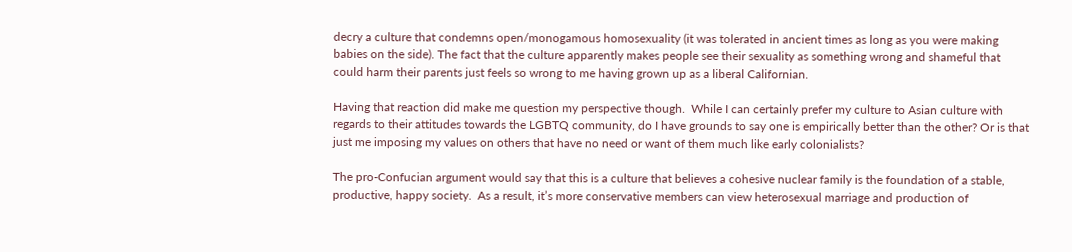decry a culture that condemns open/monogamous homosexuality (it was tolerated in ancient times as long as you were making babies on the side). The fact that the culture apparently makes people see their sexuality as something wrong and shameful that could harm their parents just feels so wrong to me having grown up as a liberal Californian.

Having that reaction did make me question my perspective though.  While I can certainly prefer my culture to Asian culture with regards to their attitudes towards the LGBTQ community, do I have grounds to say one is empirically better than the other? Or is that just me imposing my values on others that have no need or want of them much like early colonialists?

The pro-Confucian argument would say that this is a culture that believes a cohesive nuclear family is the foundation of a stable, productive, happy society.  As a result, it’s more conservative members can view heterosexual marriage and production of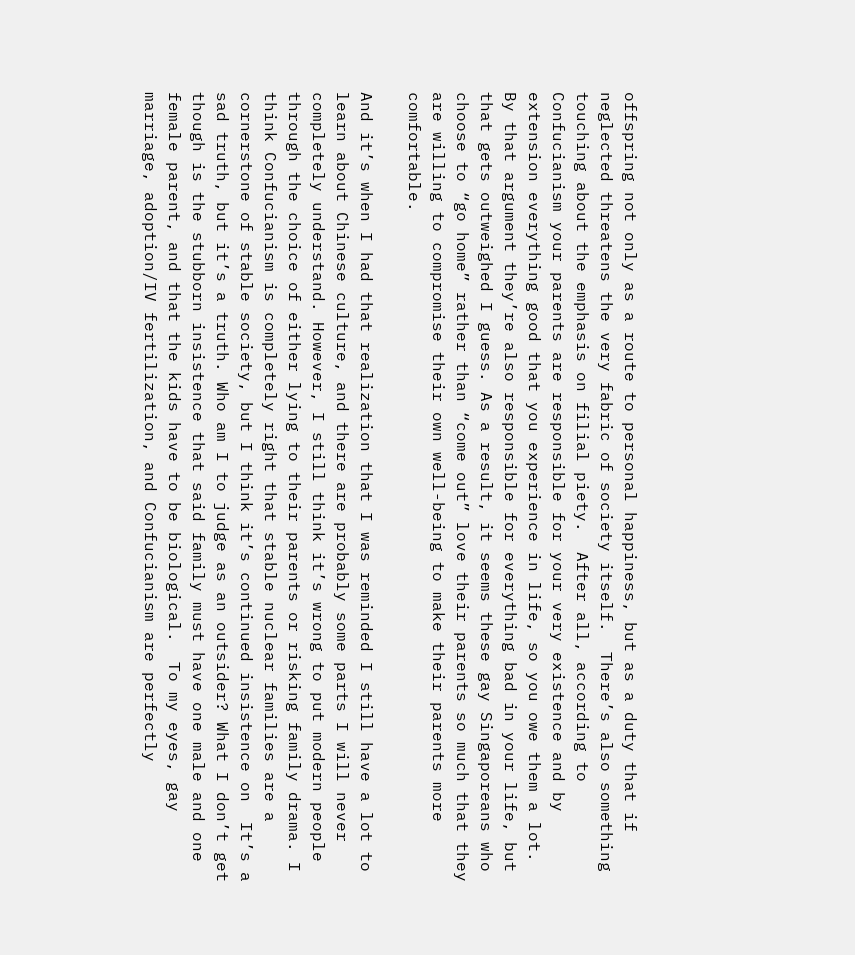offspring not only as a route to personal happiness, but as a duty that if neglected threatens the very fabric of society itself.  There’s also something touching about the emphasis on filial piety.  After all, according to Confucianism your parents are responsible for your very existence and by extension everything good that you experience in life, so you owe them a lot. By that argument they’re also responsible for everything bad in your life, but that gets outweighed I guess. As a result, it seems these gay Singaporeans who choose to “go home” rather than “come out” love their parents so much that they are willing to compromise their own well-being to make their parents more comfortable.

And it’s when I had that realization that I was reminded I still have a lot to learn about Chinese culture, and there are probably some parts I will never completely understand. However, I still think it’s wrong to put modern people through the choice of either lying to their parents or risking family drama. I think Confucianism is completely right that stable nuclear families are a cornerstone of stable society, but I think it’s continued insistence on  It’s a sad truth, but it’s a truth. Who am I to judge as an outsider? What I don’t get though is the stubborn insistence that said family must have one male and one female parent, and that the kids have to be biological.  To my eyes, gay marriage, adoption/IV fertilization, and Confucianism are perfectly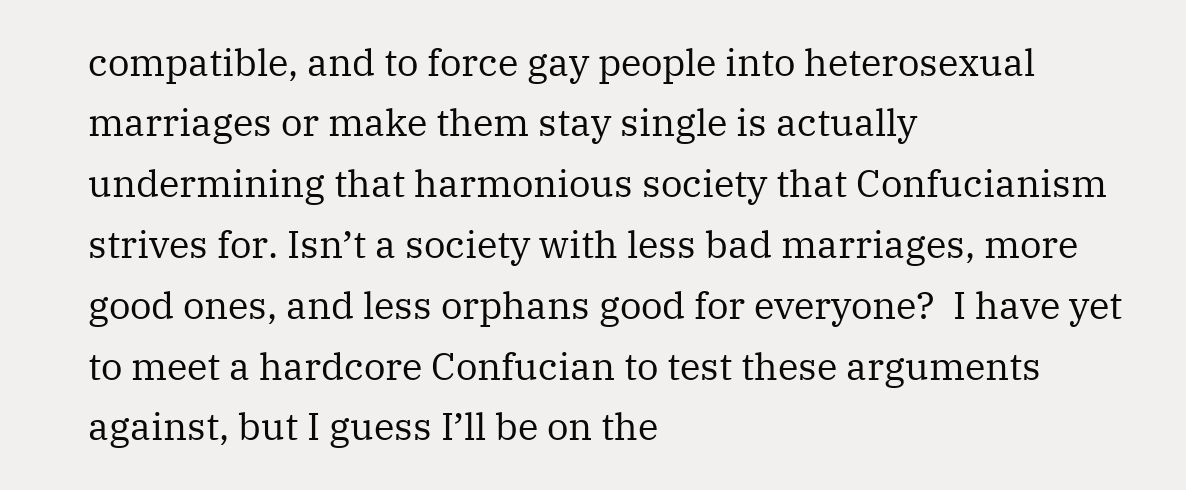compatible, and to force gay people into heterosexual marriages or make them stay single is actually undermining that harmonious society that Confucianism strives for. Isn’t a society with less bad marriages, more good ones, and less orphans good for everyone?  I have yet to meet a hardcore Confucian to test these arguments against, but I guess I’ll be on the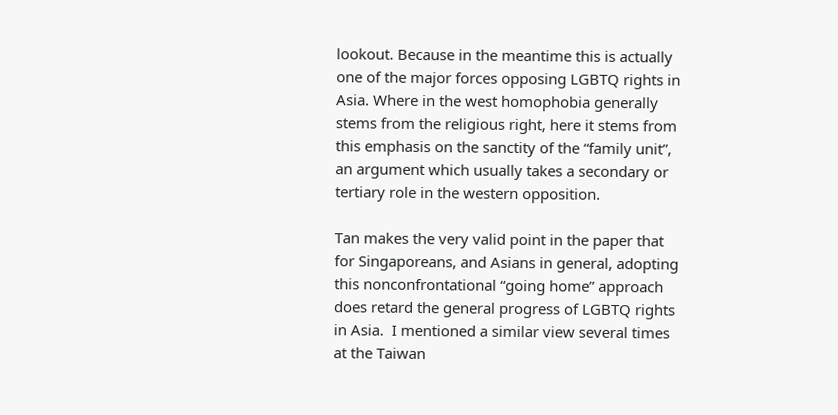lookout. Because in the meantime this is actually one of the major forces opposing LGBTQ rights in Asia. Where in the west homophobia generally stems from the religious right, here it stems from this emphasis on the sanctity of the “family unit”, an argument which usually takes a secondary or tertiary role in the western opposition.

Tan makes the very valid point in the paper that for Singaporeans, and Asians in general, adopting this nonconfrontational “going home” approach does retard the general progress of LGBTQ rights in Asia.  I mentioned a similar view several times at the Taiwan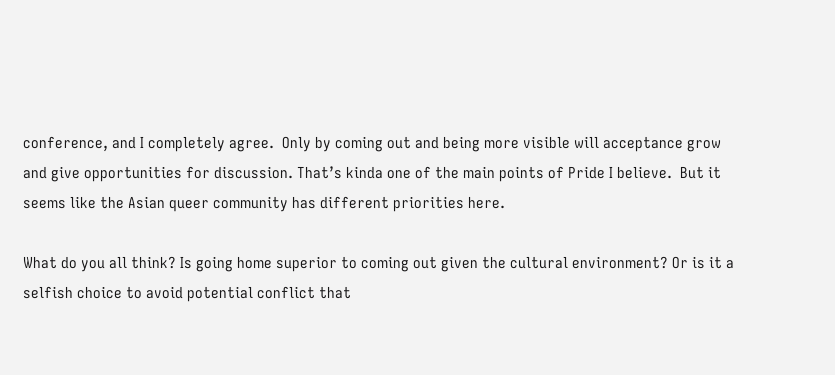conference, and I completely agree.  Only by coming out and being more visible will acceptance grow and give opportunities for discussion. That’s kinda one of the main points of Pride I believe.  But it seems like the Asian queer community has different priorities here.

What do you all think? Is going home superior to coming out given the cultural environment? Or is it a selfish choice to avoid potential conflict that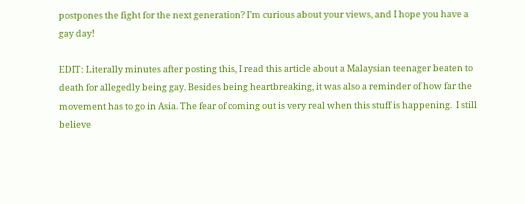postpones the fight for the next generation? I’m curious about your views, and I hope you have a gay day!

EDIT: Literally minutes after posting this, I read this article about a Malaysian teenager beaten to death for allegedly being gay. Besides being heartbreaking, it was also a reminder of how far the movement has to go in Asia. The fear of coming out is very real when this stuff is happening.  I still believe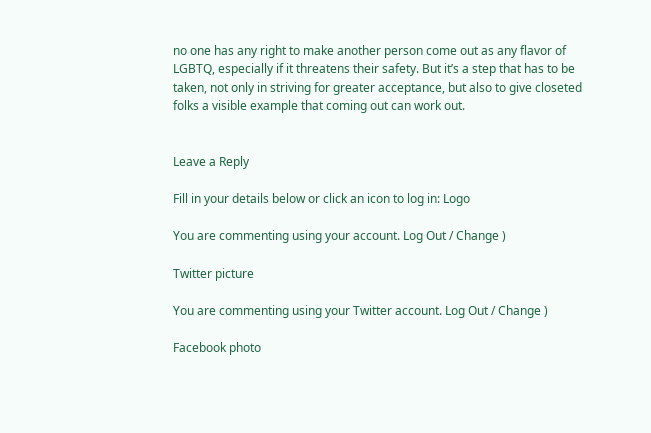no one has any right to make another person come out as any flavor of LGBTQ, especially if it threatens their safety. But it’s a step that has to be taken, not only in striving for greater acceptance, but also to give closeted folks a visible example that coming out can work out.


Leave a Reply

Fill in your details below or click an icon to log in: Logo

You are commenting using your account. Log Out / Change )

Twitter picture

You are commenting using your Twitter account. Log Out / Change )

Facebook photo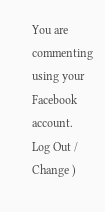You are commenting using your Facebook account. Log Out / Change )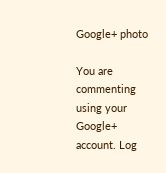Google+ photo

You are commenting using your Google+ account. Log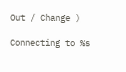Out / Change )

Connecting to %s